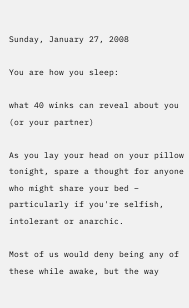Sunday, January 27, 2008

You are how you sleep:

what 40 winks can reveal about you (or your partner)

As you lay your head on your pillow tonight, spare a thought for anyone who might share your bed – particularly if you're selfish, intolerant or anarchic.

Most of us would deny being any of these while awake, but the way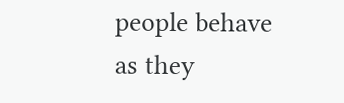people behave as they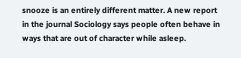snooze is an entirely different matter. A new report in the journal Sociology says people often behave in ways that are out of character while asleep.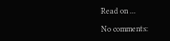Read on ...

No comments: